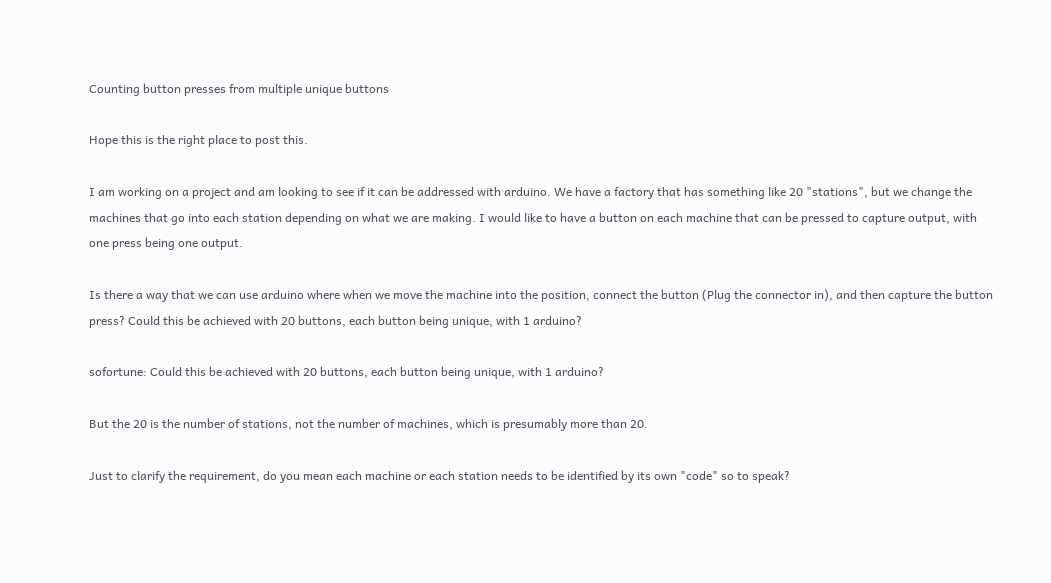Counting button presses from multiple unique buttons

Hope this is the right place to post this.

I am working on a project and am looking to see if it can be addressed with arduino. We have a factory that has something like 20 "stations", but we change the machines that go into each station depending on what we are making. I would like to have a button on each machine that can be pressed to capture output, with one press being one output.

Is there a way that we can use arduino where when we move the machine into the position, connect the button (Plug the connector in), and then capture the button press? Could this be achieved with 20 buttons, each button being unique, with 1 arduino?

sofortune: Could this be achieved with 20 buttons, each button being unique, with 1 arduino?

But the 20 is the number of stations, not the number of machines, which is presumably more than 20.

Just to clarify the requirement, do you mean each machine or each station needs to be identified by its own "code" so to speak?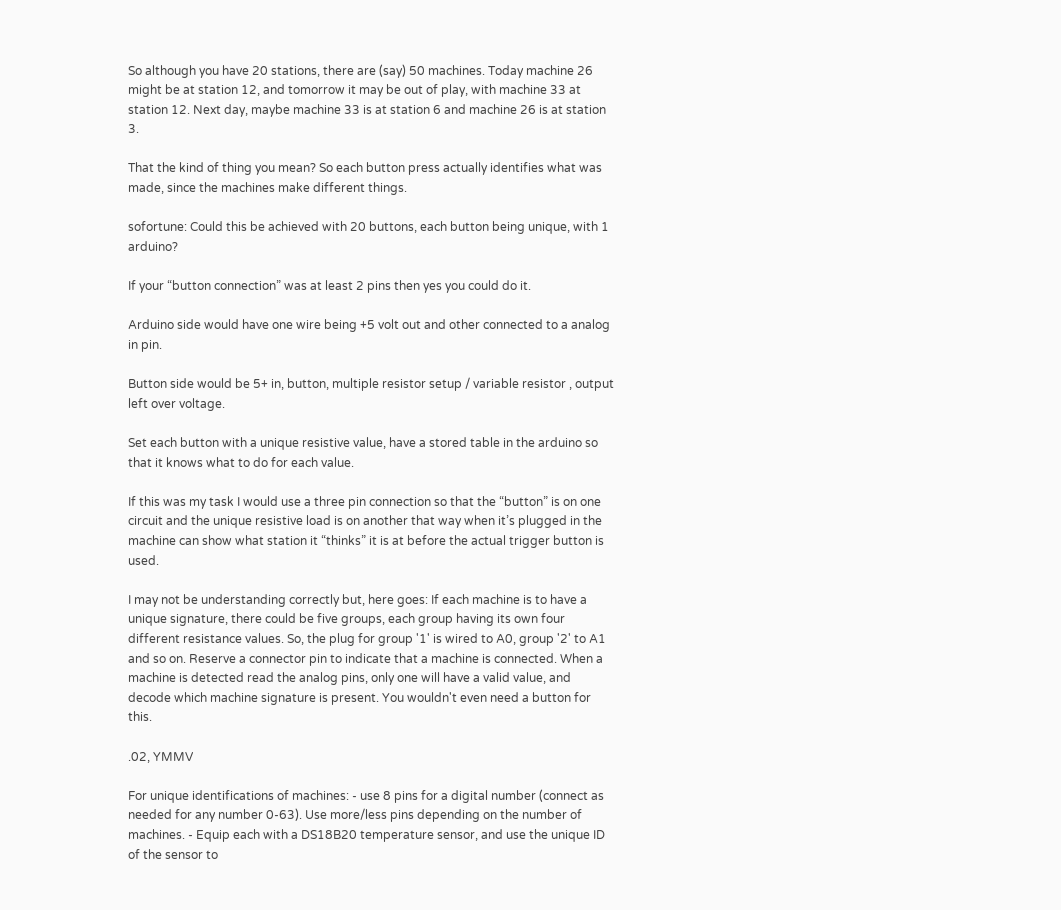So although you have 20 stations, there are (say) 50 machines. Today machine 26 might be at station 12, and tomorrow it may be out of play, with machine 33 at station 12. Next day, maybe machine 33 is at station 6 and machine 26 is at station 3.

That the kind of thing you mean? So each button press actually identifies what was made, since the machines make different things.

sofortune: Could this be achieved with 20 buttons, each button being unique, with 1 arduino?

If your “button connection” was at least 2 pins then yes you could do it.

Arduino side would have one wire being +5 volt out and other connected to a analog in pin.

Button side would be 5+ in, button, multiple resistor setup / variable resistor , output left over voltage.

Set each button with a unique resistive value, have a stored table in the arduino so that it knows what to do for each value.

If this was my task I would use a three pin connection so that the “button” is on one circuit and the unique resistive load is on another that way when it’s plugged in the machine can show what station it “thinks” it is at before the actual trigger button is used.

I may not be understanding correctly but, here goes: If each machine is to have a unique signature, there could be five groups, each group having its own four different resistance values. So, the plug for group '1' is wired to A0, group '2' to A1 and so on. Reserve a connector pin to indicate that a machine is connected. When a machine is detected read the analog pins, only one will have a valid value, and decode which machine signature is present. You wouldn't even need a button for this.

.02, YMMV

For unique identifications of machines: - use 8 pins for a digital number (connect as needed for any number 0-63). Use more/less pins depending on the number of machines. - Equip each with a DS18B20 temperature sensor, and use the unique ID of the sensor to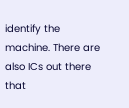identify the machine. There are also ICs out there that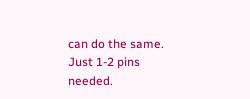can do the same. Just 1-2 pins needed.